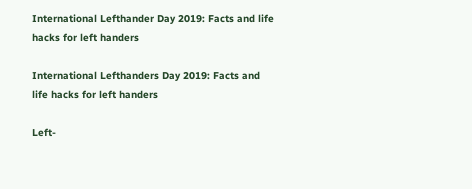International Lefthander Day 2019: Facts and life hacks for left handers

International Lefthanders Day 2019: Facts and life hacks for left handers

Left-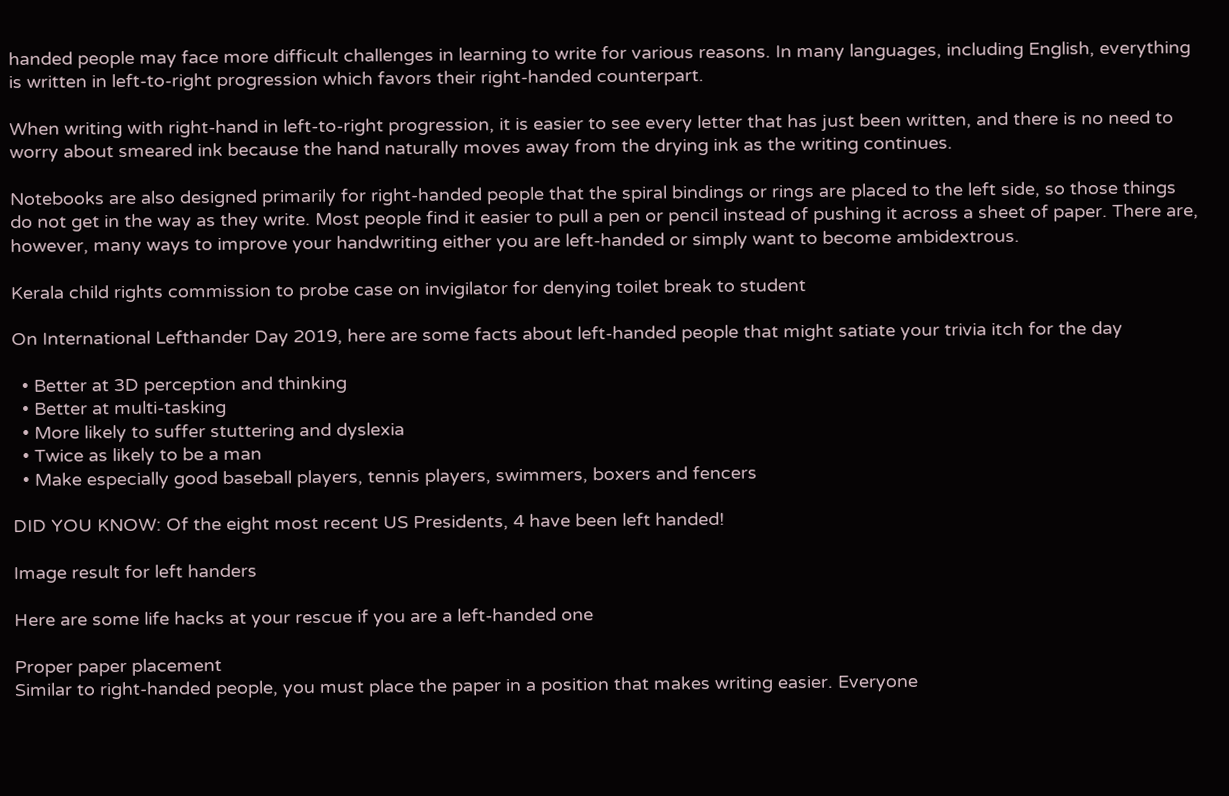handed people may face more difficult challenges in learning to write for various reasons. In many languages, including English, everything is written in left-to-right progression which favors their right-handed counterpart.

When writing with right-hand in left-to-right progression, it is easier to see every letter that has just been written, and there is no need to worry about smeared ink because the hand naturally moves away from the drying ink as the writing continues.

Notebooks are also designed primarily for right-handed people that the spiral bindings or rings are placed to the left side, so those things do not get in the way as they write. Most people find it easier to pull a pen or pencil instead of pushing it across a sheet of paper. There are, however, many ways to improve your handwriting either you are left-handed or simply want to become ambidextrous.

Kerala child rights commission to probe case on invigilator for denying toilet break to student

On International Lefthander Day 2019, here are some facts about left-handed people that might satiate your trivia itch for the day

  • Better at 3D perception and thinking
  • Better at multi-tasking
  • More likely to suffer stuttering and dyslexia
  • Twice as likely to be a man
  • Make especially good baseball players, tennis players, swimmers, boxers and fencers

DID YOU KNOW: Of the eight most recent US Presidents, 4 have been left handed!

Image result for left handers

Here are some life hacks at your rescue if you are a left-handed one

Proper paper placement
Similar to right-handed people, you must place the paper in a position that makes writing easier. Everyone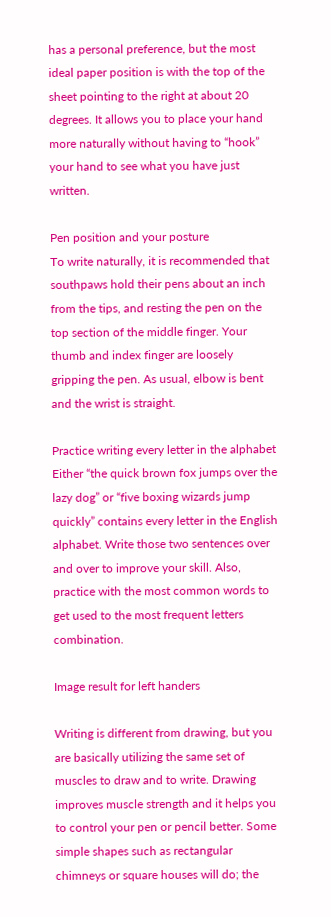has a personal preference, but the most ideal paper position is with the top of the sheet pointing to the right at about 20 degrees. It allows you to place your hand more naturally without having to “hook” your hand to see what you have just written.

Pen position and your posture
To write naturally, it is recommended that southpaws hold their pens about an inch from the tips, and resting the pen on the top section of the middle finger. Your thumb and index finger are loosely gripping the pen. As usual, elbow is bent and the wrist is straight.

Practice writing every letter in the alphabet
Either “the quick brown fox jumps over the lazy dog” or “five boxing wizards jump quickly” contains every letter in the English alphabet. Write those two sentences over and over to improve your skill. Also, practice with the most common words to get used to the most frequent letters combination.

Image result for left handers

Writing is different from drawing, but you are basically utilizing the same set of muscles to draw and to write. Drawing improves muscle strength and it helps you to control your pen or pencil better. Some simple shapes such as rectangular chimneys or square houses will do; the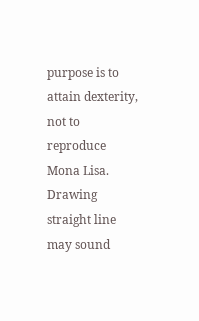purpose is to attain dexterity, not to reproduce Mona Lisa. Drawing straight line may sound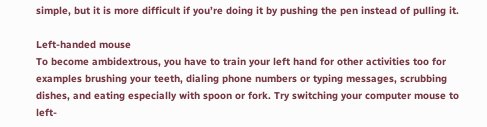simple, but it is more difficult if you’re doing it by pushing the pen instead of pulling it.

Left-handed mouse
To become ambidextrous, you have to train your left hand for other activities too for examples brushing your teeth, dialing phone numbers or typing messages, scrubbing dishes, and eating especially with spoon or fork. Try switching your computer mouse to left-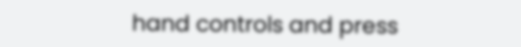hand controls and press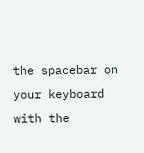the spacebar on your keyboard with the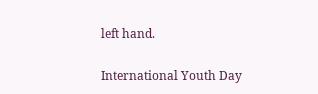left hand.

International Youth Day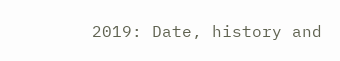2019: Date, history and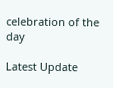celebration of the day

Latest Update